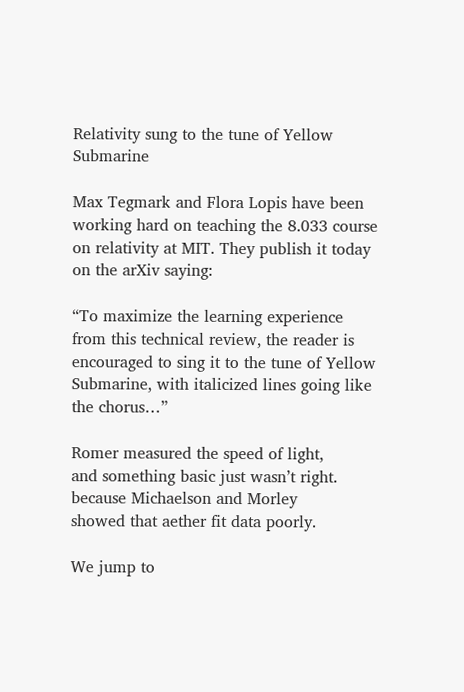Relativity sung to the tune of Yellow Submarine

Max Tegmark and Flora Lopis have been working hard on teaching the 8.033 course on relativity at MIT. They publish it today on the arXiv saying:

“To maximize the learning experience from this technical review, the reader is encouraged to sing it to the tune of Yellow Submarine, with italicized lines going like the chorus…”

Romer measured the speed of light,
and something basic just wasn’t right.
because Michaelson and Morley
showed that aether fit data poorly.

We jump to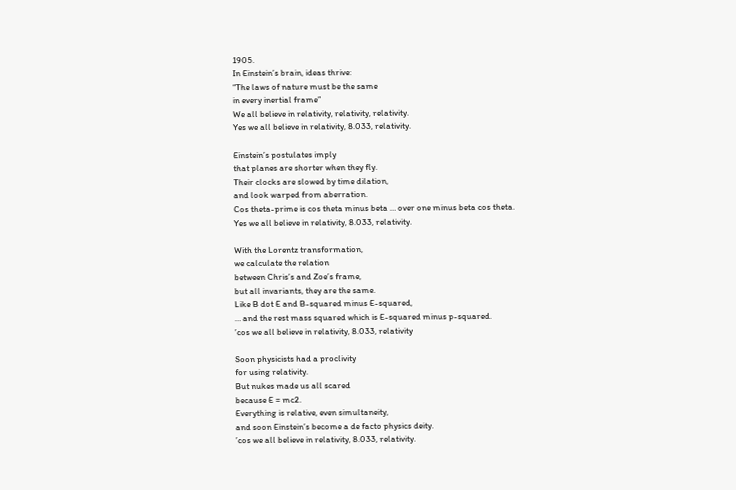1905.
In Einstein’s brain, ideas thrive:
“The laws of nature must be the same
in every inertial frame”
We all believe in relativity, relativity, relativity.
Yes we all believe in relativity, 8.033, relativity.

Einstein’s postulates imply
that planes are shorter when they fly.
Their clocks are slowed by time dilation,
and look warped from aberration.
Cos theta-prime is cos theta minus beta … over one minus beta cos theta.
Yes we all believe in relativity, 8.033, relativity.

With the Lorentz transformation,
we calculate the relation
between Chris’s and Zoe’s frame,
but all invariants, they are the same.
Like B dot E and B-squared minus E-squared,
… and the rest mass squared which is E-squared minus p-squared.
’cos we all believe in relativity, 8.033, relativity

Soon physicists had a proclivity
for using relativity.
But nukes made us all scared
because E = mc2.
Everything is relative, even simultaneity,
and soon Einstein’s become a de facto physics deity.
’cos we all believe in relativity, 8.033, relativity.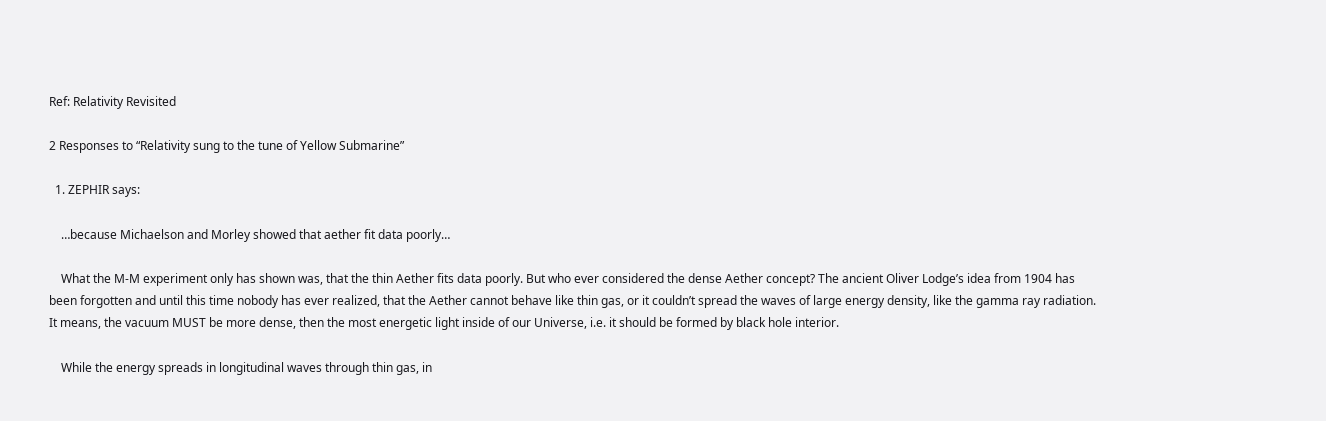Ref: Relativity Revisited

2 Responses to “Relativity sung to the tune of Yellow Submarine”

  1. ZEPHIR says:

    …because Michaelson and Morley showed that aether fit data poorly…

    What the M-M experiment only has shown was, that the thin Aether fits data poorly. But who ever considered the dense Aether concept? The ancient Oliver Lodge’s idea from 1904 has been forgotten and until this time nobody has ever realized, that the Aether cannot behave like thin gas, or it couldn’t spread the waves of large energy density, like the gamma ray radiation. It means, the vacuum MUST be more dense, then the most energetic light inside of our Universe, i.e. it should be formed by black hole interior.

    While the energy spreads in longitudinal waves through thin gas, in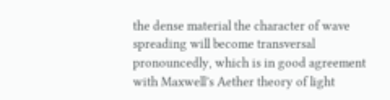the dense material the character of wave spreading will become transversal pronouncedly, which is in good agreement with Maxwell’s Aether theory of light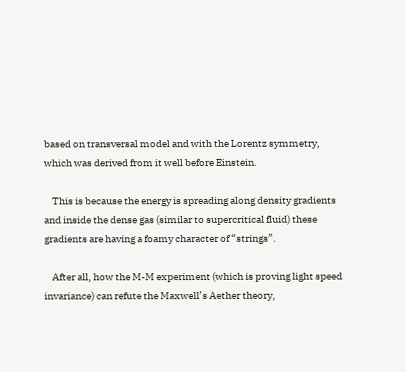based on transversal model and with the Lorentz symmetry, which was derived from it well before Einstein.

    This is because the energy is spreading along density gradients and inside the dense gas (similar to supercritical fluid) these gradients are having a foamy character of “strings”.

    After all, how the M-M experiment (which is proving light speed invariance) can refute the Maxwell’s Aether theory,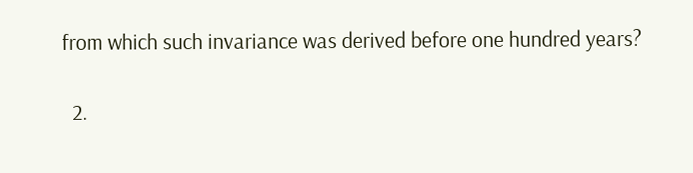from which such invariance was derived before one hundred years?

  2.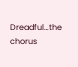Dreadful…the chorus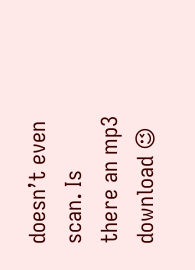doesn’t even scan. Is there an mp3 download 😉